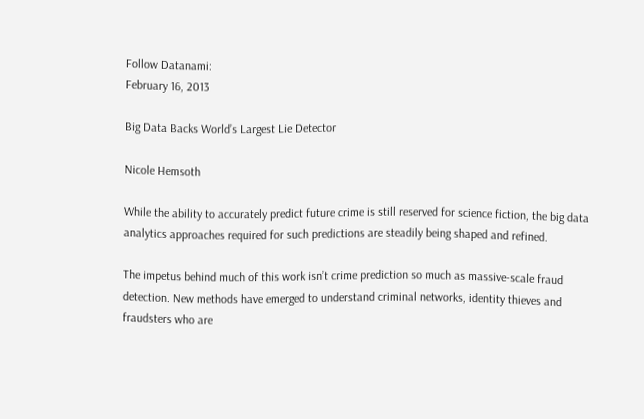Follow Datanami:
February 16, 2013

Big Data Backs World’s Largest Lie Detector

Nicole Hemsoth

While the ability to accurately predict future crime is still reserved for science fiction, the big data analytics approaches required for such predictions are steadily being shaped and refined.

The impetus behind much of this work isn’t crime prediction so much as massive-scale fraud detection. New methods have emerged to understand criminal networks, identity thieves and fraudsters who are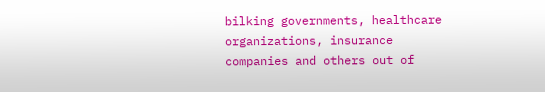bilking governments, healthcare organizations, insurance companies and others out of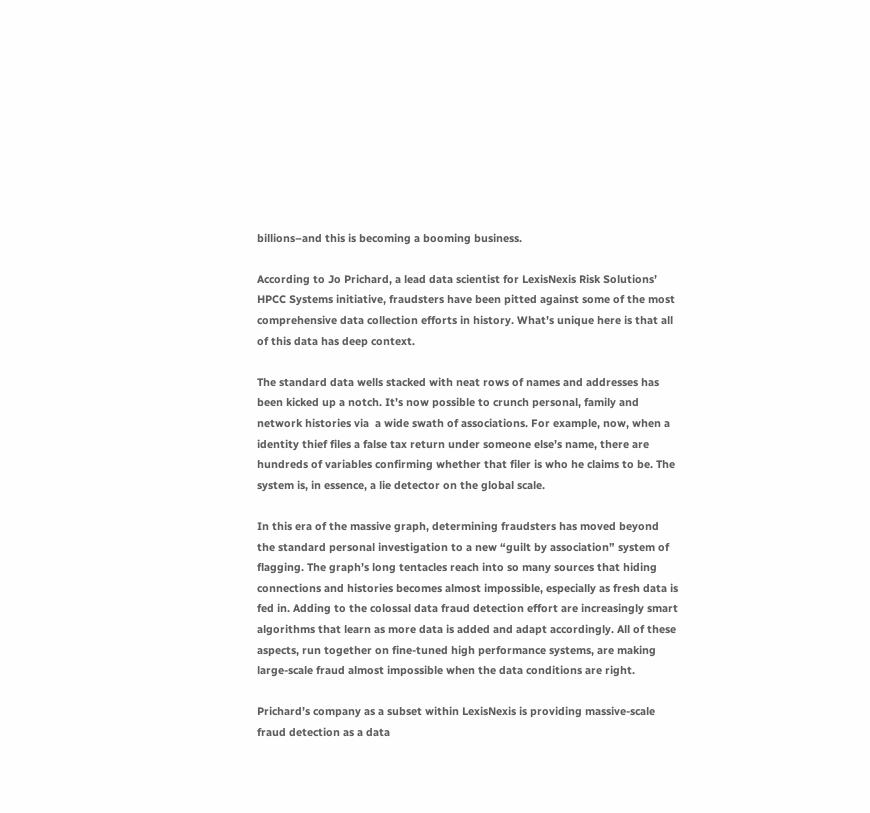billions–and this is becoming a booming business.

According to Jo Prichard, a lead data scientist for LexisNexis Risk Solutions’ HPCC Systems initiative, fraudsters have been pitted against some of the most comprehensive data collection efforts in history. What’s unique here is that all of this data has deep context.

The standard data wells stacked with neat rows of names and addresses has been kicked up a notch. It’s now possible to crunch personal, family and network histories via  a wide swath of associations. For example, now, when a identity thief files a false tax return under someone else’s name, there are hundreds of variables confirming whether that filer is who he claims to be. The system is, in essence, a lie detector on the global scale.

In this era of the massive graph, determining fraudsters has moved beyond the standard personal investigation to a new “guilt by association” system of flagging. The graph’s long tentacles reach into so many sources that hiding connections and histories becomes almost impossible, especially as fresh data is fed in. Adding to the colossal data fraud detection effort are increasingly smart algorithms that learn as more data is added and adapt accordingly. All of these aspects, run together on fine-tuned high performance systems, are making large-scale fraud almost impossible when the data conditions are right.

Prichard’s company as a subset within LexisNexis is providing massive-scale fraud detection as a data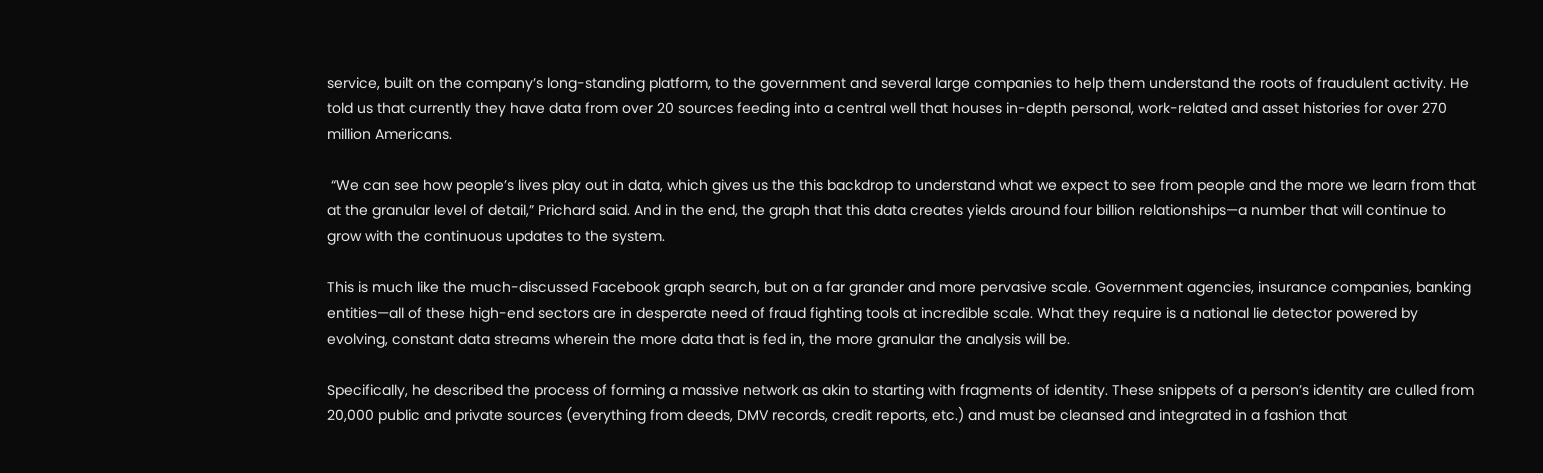service, built on the company’s long-standing platform, to the government and several large companies to help them understand the roots of fraudulent activity. He told us that currently they have data from over 20 sources feeding into a central well that houses in-depth personal, work-related and asset histories for over 270 million Americans.

 “We can see how people’s lives play out in data, which gives us the this backdrop to understand what we expect to see from people and the more we learn from that at the granular level of detail,” Prichard said. And in the end, the graph that this data creates yields around four billion relationships—a number that will continue to grow with the continuous updates to the system.

This is much like the much-discussed Facebook graph search, but on a far grander and more pervasive scale. Government agencies, insurance companies, banking entities—all of these high-end sectors are in desperate need of fraud fighting tools at incredible scale. What they require is a national lie detector powered by evolving, constant data streams wherein the more data that is fed in, the more granular the analysis will be.

Specifically, he described the process of forming a massive network as akin to starting with fragments of identity. These snippets of a person’s identity are culled from 20,000 public and private sources (everything from deeds, DMV records, credit reports, etc.) and must be cleansed and integrated in a fashion that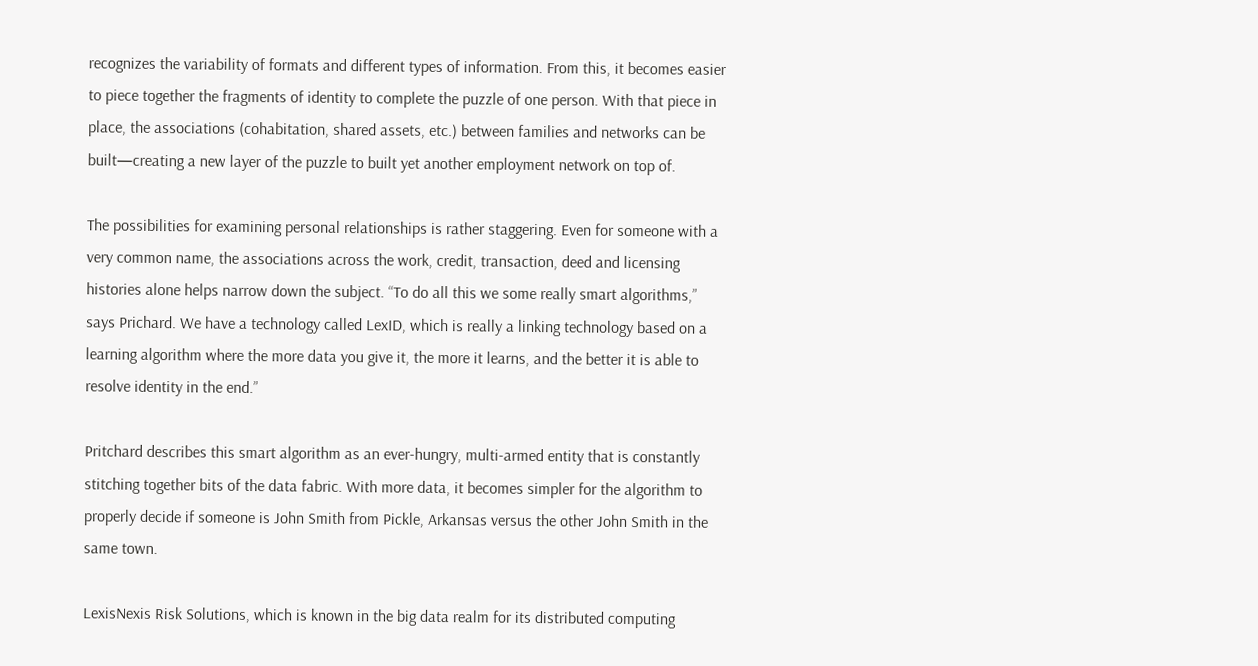recognizes the variability of formats and different types of information. From this, it becomes easier to piece together the fragments of identity to complete the puzzle of one person. With that piece in place, the associations (cohabitation, shared assets, etc.) between families and networks can be built—creating a new layer of the puzzle to built yet another employment network on top of.

The possibilities for examining personal relationships is rather staggering. Even for someone with a very common name, the associations across the work, credit, transaction, deed and licensing histories alone helps narrow down the subject. “To do all this we some really smart algorithms,” says Prichard. We have a technology called LexID, which is really a linking technology based on a learning algorithm where the more data you give it, the more it learns, and the better it is able to resolve identity in the end.”

Pritchard describes this smart algorithm as an ever-hungry, multi-armed entity that is constantly stitching together bits of the data fabric. With more data, it becomes simpler for the algorithm to properly decide if someone is John Smith from Pickle, Arkansas versus the other John Smith in the same town.

LexisNexis Risk Solutions, which is known in the big data realm for its distributed computing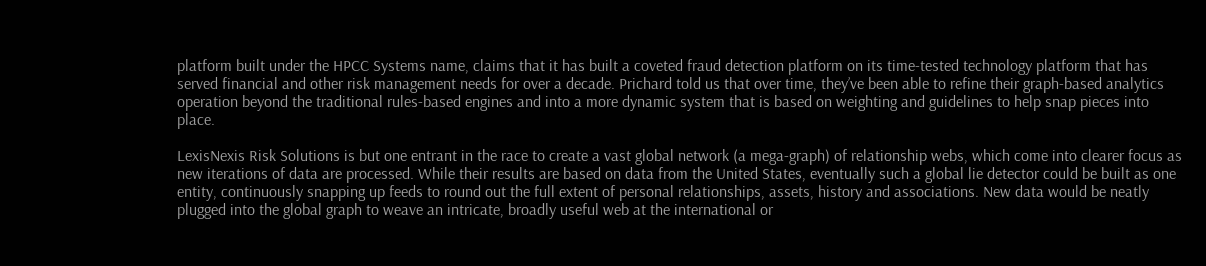platform built under the HPCC Systems name, claims that it has built a coveted fraud detection platform on its time-tested technology platform that has served financial and other risk management needs for over a decade. Prichard told us that over time, they’ve been able to refine their graph-based analytics operation beyond the traditional rules-based engines and into a more dynamic system that is based on weighting and guidelines to help snap pieces into place.

LexisNexis Risk Solutions is but one entrant in the race to create a vast global network (a mega-graph) of relationship webs, which come into clearer focus as new iterations of data are processed. While their results are based on data from the United States, eventually such a global lie detector could be built as one entity, continuously snapping up feeds to round out the full extent of personal relationships, assets, history and associations. New data would be neatly plugged into the global graph to weave an intricate, broadly useful web at the international or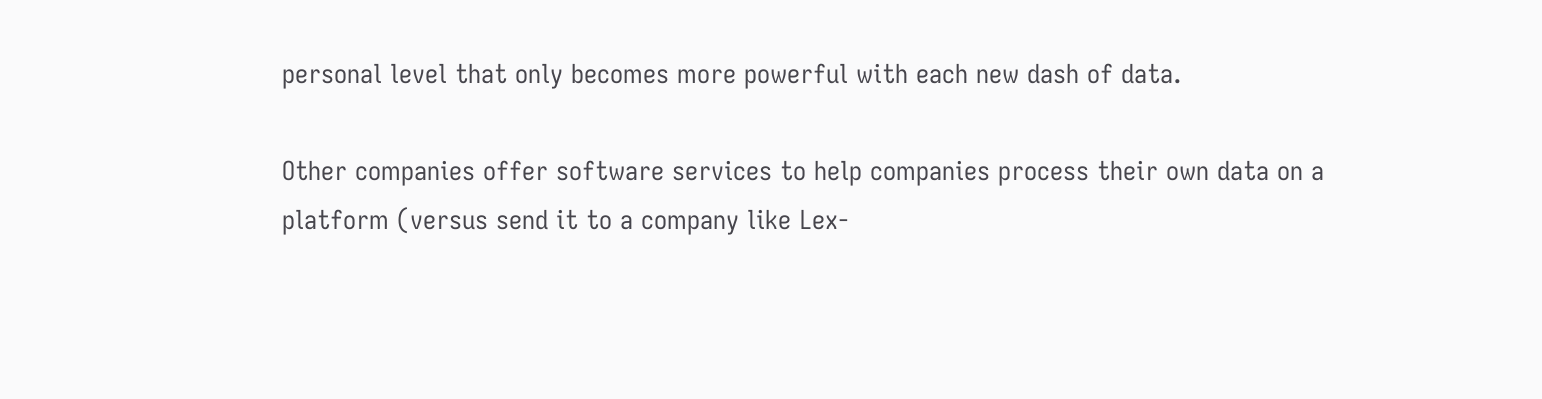personal level that only becomes more powerful with each new dash of data.

Other companies offer software services to help companies process their own data on a platform (versus send it to a company like Lex-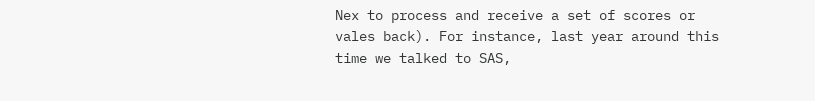Nex to process and receive a set of scores or vales back). For instance, last year around this time we talked to SAS,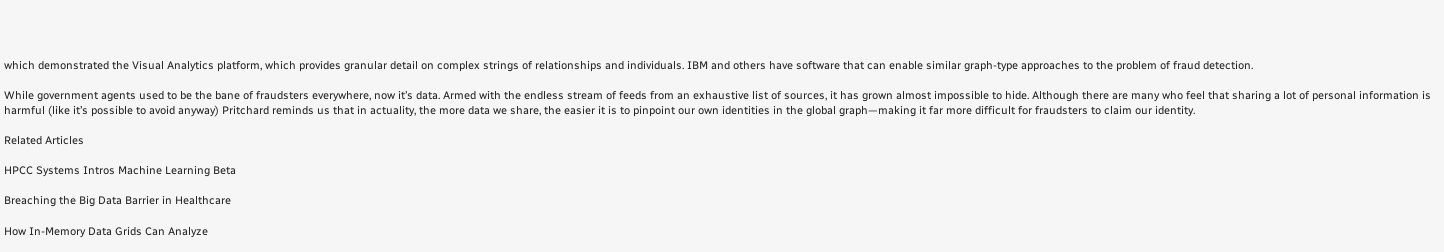which demonstrated the Visual Analytics platform, which provides granular detail on complex strings of relationships and individuals. IBM and others have software that can enable similar graph-type approaches to the problem of fraud detection.

While government agents used to be the bane of fraudsters everywhere, now it’s data. Armed with the endless stream of feeds from an exhaustive list of sources, it has grown almost impossible to hide. Although there are many who feel that sharing a lot of personal information is harmful (like it’s possible to avoid anyway) Pritchard reminds us that in actuality, the more data we share, the easier it is to pinpoint our own identities in the global graph—making it far more difficult for fraudsters to claim our identity.

Related Articles

HPCC Systems Intros Machine Learning Beta

Breaching the Big Data Barrier in Healthcare

How In-Memory Data Grids Can Analyze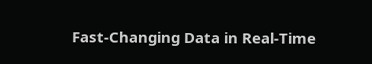Fast-Changing Data in Real-Time